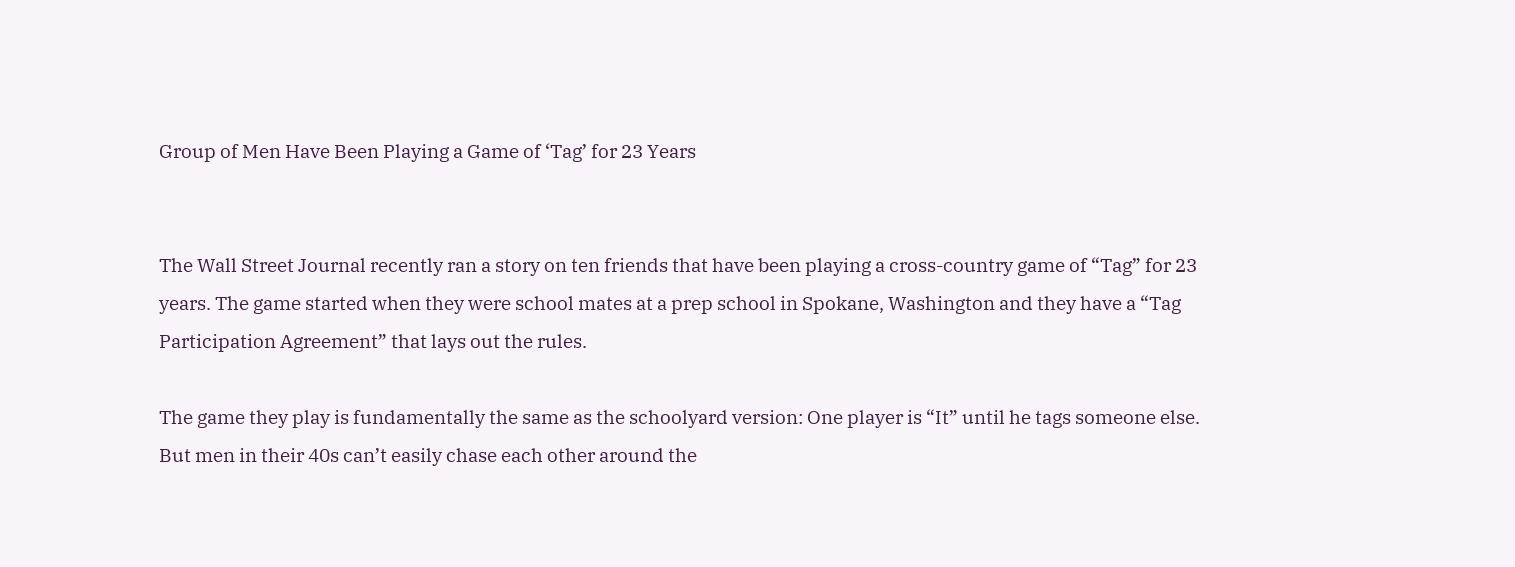Group of Men Have Been Playing a Game of ‘Tag’ for 23 Years


The Wall Street Journal recently ran a story on ten friends that have been playing a cross-country game of “Tag” for 23 years. The game started when they were school mates at a prep school in Spokane, Washington and they have a “Tag Participation Agreement” that lays out the rules.

The game they play is fundamentally the same as the schoolyard version: One player is “It” until he tags someone else. But men in their 40s can’t easily chase each other around the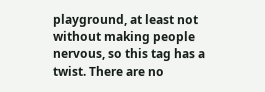playground, at least not without making people nervous, so this tag has a twist. There are no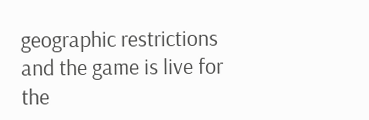geographic restrictions and the game is live for the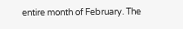entire month of February. The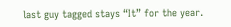last guy tagged stays “It” for the year.